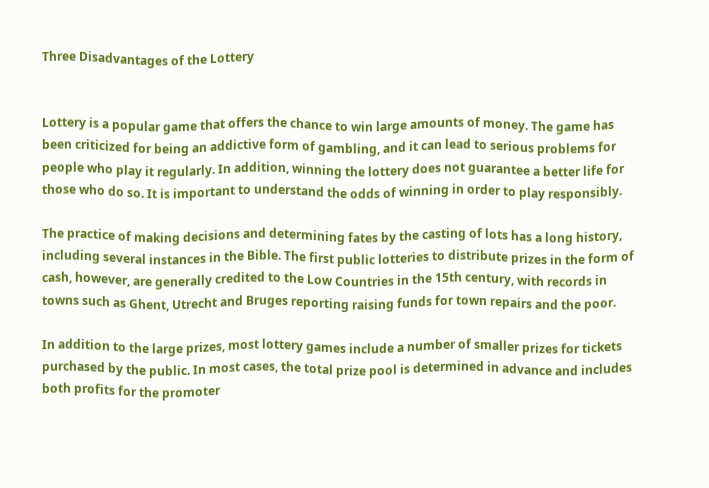Three Disadvantages of the Lottery


Lottery is a popular game that offers the chance to win large amounts of money. The game has been criticized for being an addictive form of gambling, and it can lead to serious problems for people who play it regularly. In addition, winning the lottery does not guarantee a better life for those who do so. It is important to understand the odds of winning in order to play responsibly.

The practice of making decisions and determining fates by the casting of lots has a long history, including several instances in the Bible. The first public lotteries to distribute prizes in the form of cash, however, are generally credited to the Low Countries in the 15th century, with records in towns such as Ghent, Utrecht and Bruges reporting raising funds for town repairs and the poor.

In addition to the large prizes, most lottery games include a number of smaller prizes for tickets purchased by the public. In most cases, the total prize pool is determined in advance and includes both profits for the promoter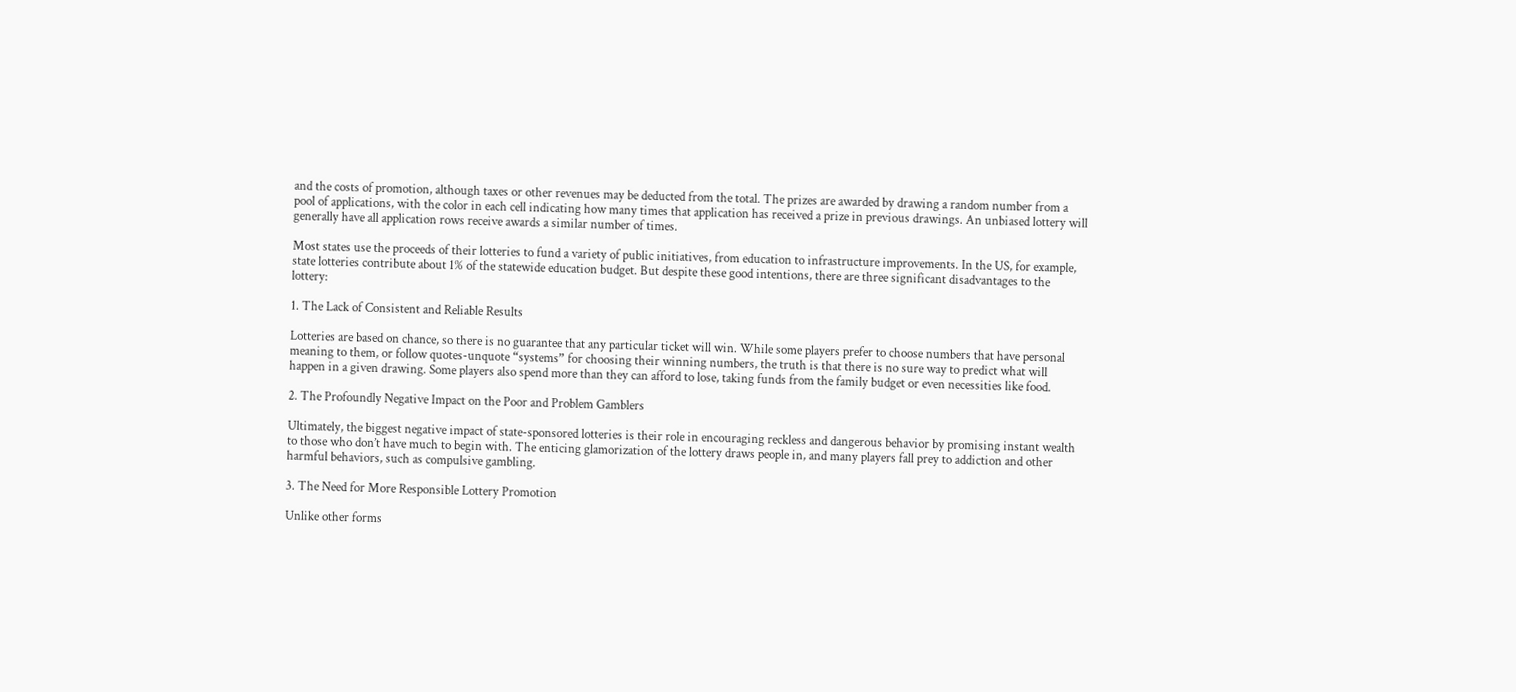and the costs of promotion, although taxes or other revenues may be deducted from the total. The prizes are awarded by drawing a random number from a pool of applications, with the color in each cell indicating how many times that application has received a prize in previous drawings. An unbiased lottery will generally have all application rows receive awards a similar number of times.

Most states use the proceeds of their lotteries to fund a variety of public initiatives, from education to infrastructure improvements. In the US, for example, state lotteries contribute about 1% of the statewide education budget. But despite these good intentions, there are three significant disadvantages to the lottery:

1. The Lack of Consistent and Reliable Results

Lotteries are based on chance, so there is no guarantee that any particular ticket will win. While some players prefer to choose numbers that have personal meaning to them, or follow quotes-unquote “systems” for choosing their winning numbers, the truth is that there is no sure way to predict what will happen in a given drawing. Some players also spend more than they can afford to lose, taking funds from the family budget or even necessities like food.

2. The Profoundly Negative Impact on the Poor and Problem Gamblers

Ultimately, the biggest negative impact of state-sponsored lotteries is their role in encouraging reckless and dangerous behavior by promising instant wealth to those who don’t have much to begin with. The enticing glamorization of the lottery draws people in, and many players fall prey to addiction and other harmful behaviors, such as compulsive gambling.

3. The Need for More Responsible Lottery Promotion

Unlike other forms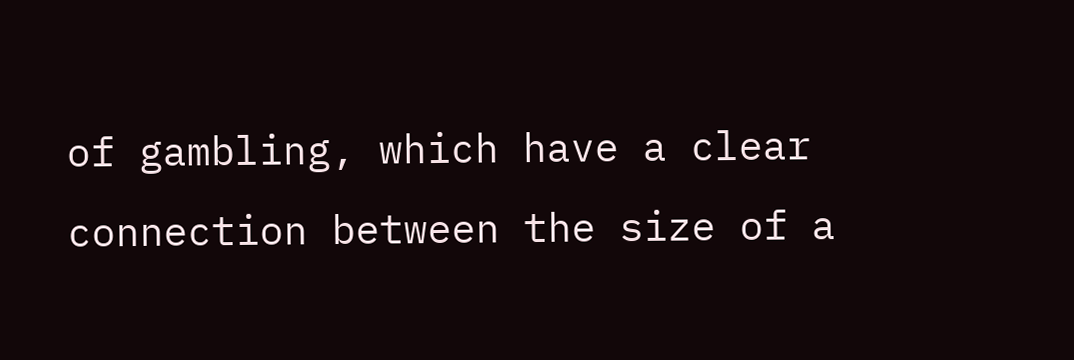of gambling, which have a clear connection between the size of a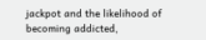jackpot and the likelihood of becoming addicted,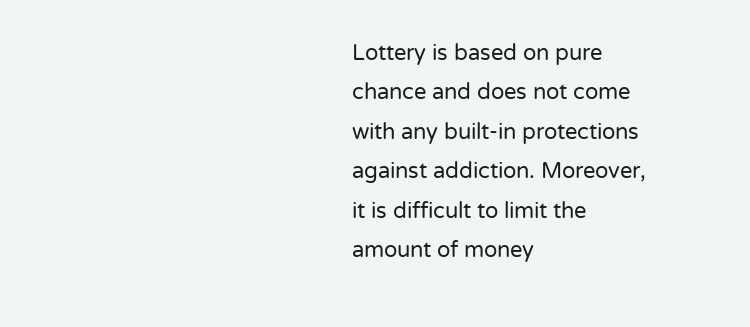Lottery is based on pure chance and does not come with any built-in protections against addiction. Moreover, it is difficult to limit the amount of money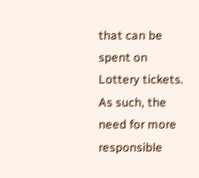that can be spent on Lottery tickets. As such, the need for more responsible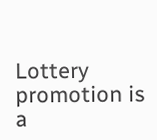Lottery promotion is a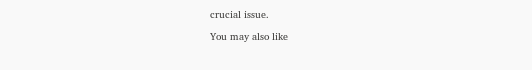crucial issue.

You may also like